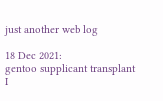just another web log

18 Dec 2021:
gentoo supplicant transplant
I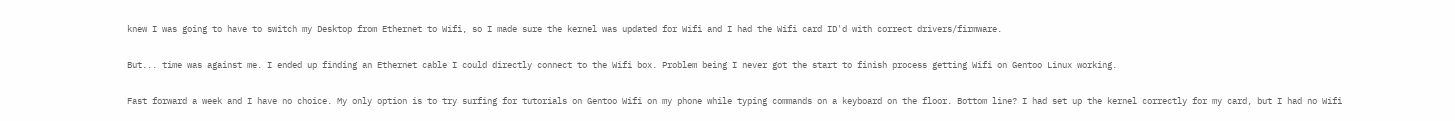knew I was going to have to switch my Desktop from Ethernet to Wifi, so I made sure the kernel was updated for Wifi and I had the Wifi card ID'd with correct drivers/firmware.

But... time was against me. I ended up finding an Ethernet cable I could directly connect to the Wifi box. Problem being I never got the start to finish process getting Wifi on Gentoo Linux working.

Fast forward a week and I have no choice. My only option is to try surfing for tutorials on Gentoo Wifi on my phone while typing commands on a keyboard on the floor. Bottom line? I had set up the kernel correctly for my card, but I had no Wifi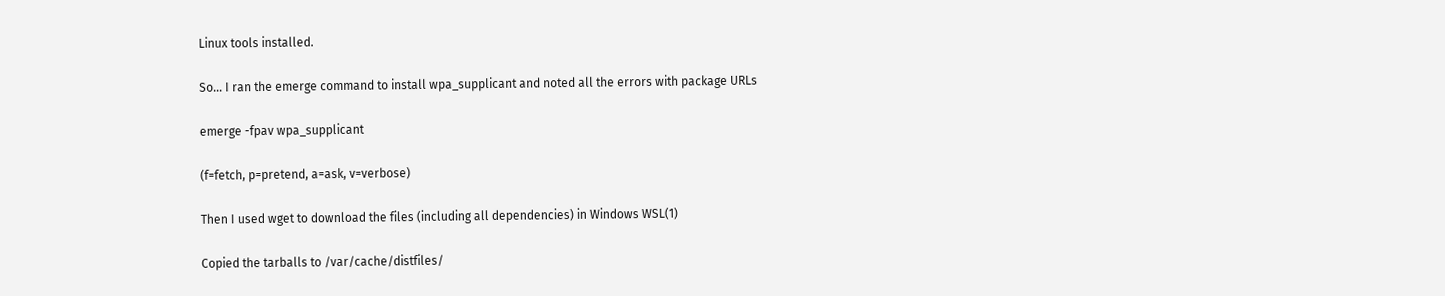Linux tools installed.

So... I ran the emerge command to install wpa_supplicant and noted all the errors with package URLs

emerge -fpav wpa_supplicant

(f=fetch, p=pretend, a=ask, v=verbose)

Then I used wget to download the files (including all dependencies) in Windows WSL(1)

Copied the tarballs to /var/cache/distfiles/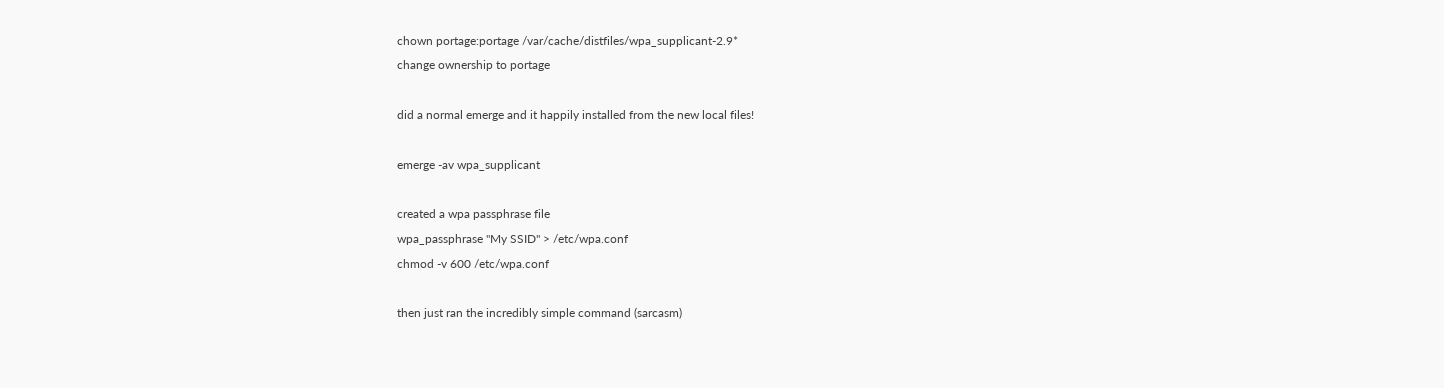chown portage:portage /var/cache/distfiles/wpa_supplicant-2.9*
change ownership to portage

did a normal emerge and it happily installed from the new local files!

emerge -av wpa_supplicant

created a wpa passphrase file
wpa_passphrase "My SSID" > /etc/wpa.conf
chmod -v 600 /etc/wpa.conf

then just ran the incredibly simple command (sarcasm)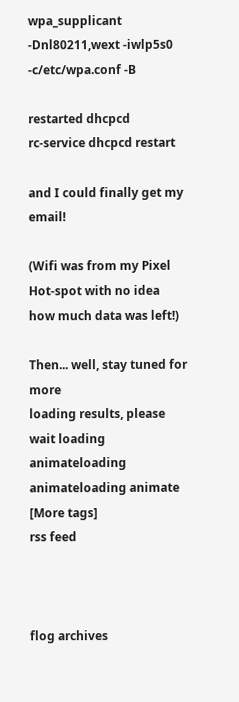wpa_supplicant -Dnl80211,wext -iwlp5s0 -c/etc/wpa.conf -B

restarted dhcpcd
rc-service dhcpcd restart

and I could finally get my email!

(Wifi was from my Pixel Hot-spot with no idea how much data was left!)

Then... well, stay tuned for more
loading results, please wait loading animateloading animateloading animate
[More tags]
rss feed



flog archives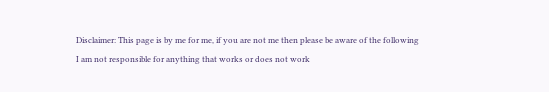Disclaimer: This page is by me for me, if you are not me then please be aware of the following
I am not responsible for anything that works or does not work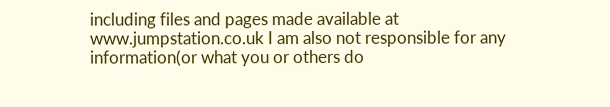including files and pages made available at www.jumpstation.co.uk I am also not responsible for any information(or what you or others do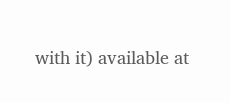with it) available at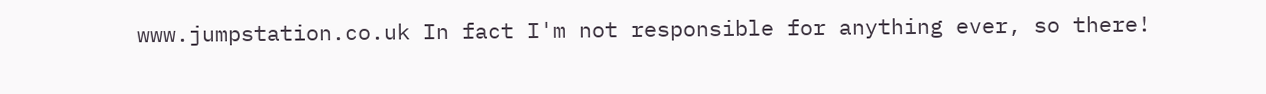www.jumpstation.co.uk In fact I'm not responsible for anything ever, so there!